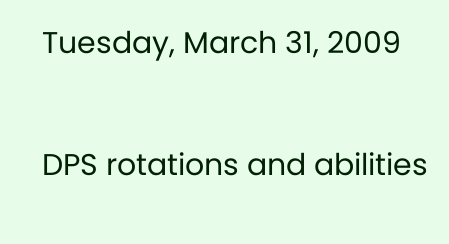Tuesday, March 31, 2009

DPS rotations and abilities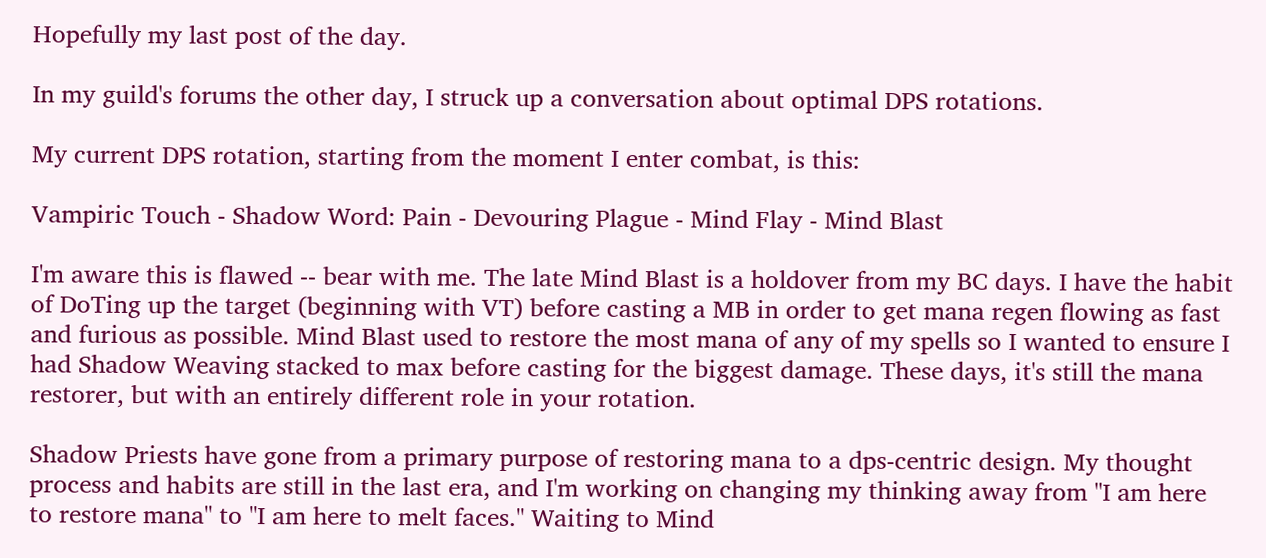Hopefully my last post of the day.

In my guild's forums the other day, I struck up a conversation about optimal DPS rotations.

My current DPS rotation, starting from the moment I enter combat, is this:

Vampiric Touch - Shadow Word: Pain - Devouring Plague - Mind Flay - Mind Blast

I'm aware this is flawed -- bear with me. The late Mind Blast is a holdover from my BC days. I have the habit of DoTing up the target (beginning with VT) before casting a MB in order to get mana regen flowing as fast and furious as possible. Mind Blast used to restore the most mana of any of my spells so I wanted to ensure I had Shadow Weaving stacked to max before casting for the biggest damage. These days, it's still the mana restorer, but with an entirely different role in your rotation.

Shadow Priests have gone from a primary purpose of restoring mana to a dps-centric design. My thought process and habits are still in the last era, and I'm working on changing my thinking away from "I am here to restore mana" to "I am here to melt faces." Waiting to Mind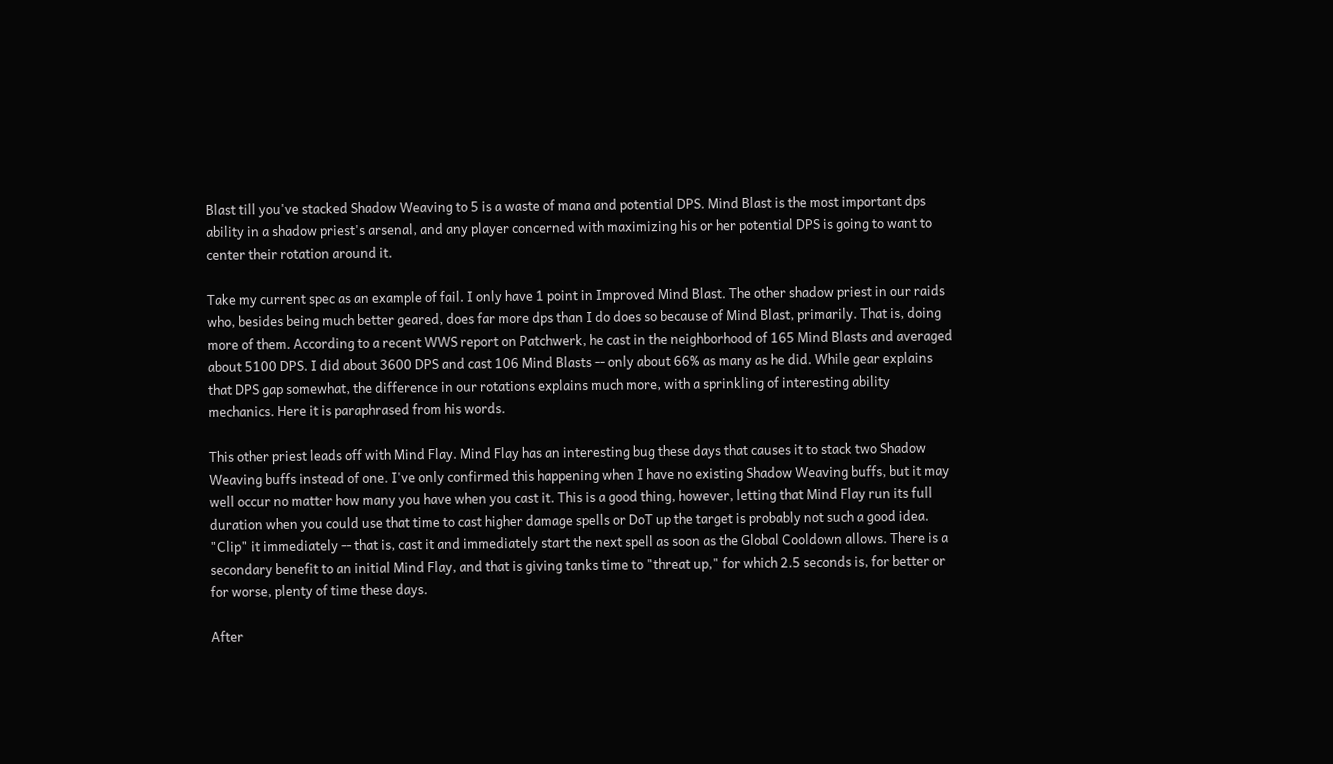Blast till you've stacked Shadow Weaving to 5 is a waste of mana and potential DPS. Mind Blast is the most important dps ability in a shadow priest's arsenal, and any player concerned with maximizing his or her potential DPS is going to want to center their rotation around it.

Take my current spec as an example of fail. I only have 1 point in Improved Mind Blast. The other shadow priest in our raids who, besides being much better geared, does far more dps than I do does so because of Mind Blast, primarily. That is, doing more of them. According to a recent WWS report on Patchwerk, he cast in the neighborhood of 165 Mind Blasts and averaged about 5100 DPS. I did about 3600 DPS and cast 106 Mind Blasts -- only about 66% as many as he did. While gear explains that DPS gap somewhat, the difference in our rotations explains much more, with a sprinkling of interesting ability mechanics. Here it is paraphrased from his words.

This other priest leads off with Mind Flay. Mind Flay has an interesting bug these days that causes it to stack two Shadow Weaving buffs instead of one. I've only confirmed this happening when I have no existing Shadow Weaving buffs, but it may well occur no matter how many you have when you cast it. This is a good thing, however, letting that Mind Flay run its full duration when you could use that time to cast higher damage spells or DoT up the target is probably not such a good idea. "Clip" it immediately -- that is, cast it and immediately start the next spell as soon as the Global Cooldown allows. There is a secondary benefit to an initial Mind Flay, and that is giving tanks time to "threat up," for which 2.5 seconds is, for better or for worse, plenty of time these days.

After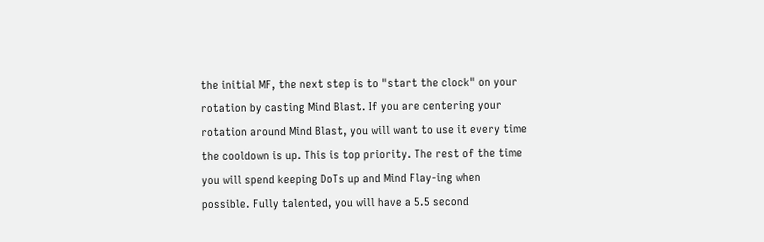the initial MF, the next step is to "start the clock" on your rotation by casting Mind Blast. If you are centering your rotation around Mind Blast, you will want to use it every time the cooldown is up. This is top priority. The rest of the time you will spend keeping DoTs up and Mind Flay-ing when possible. Fully talented, you will have a 5.5 second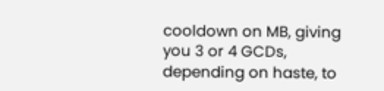cooldown on MB, giving you 3 or 4 GCDs, depending on haste, to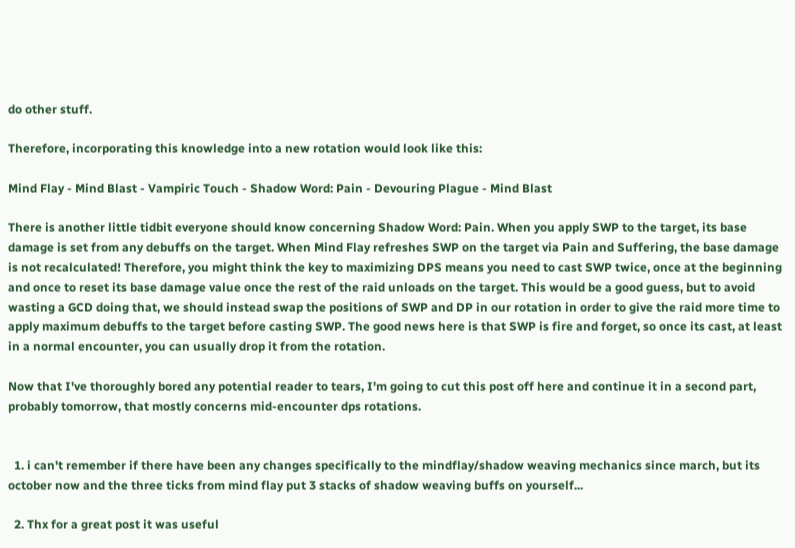do other stuff.

Therefore, incorporating this knowledge into a new rotation would look like this:

Mind Flay - Mind Blast - Vampiric Touch - Shadow Word: Pain - Devouring Plague - Mind Blast

There is another little tidbit everyone should know concerning Shadow Word: Pain. When you apply SWP to the target, its base damage is set from any debuffs on the target. When Mind Flay refreshes SWP on the target via Pain and Suffering, the base damage is not recalculated! Therefore, you might think the key to maximizing DPS means you need to cast SWP twice, once at the beginning and once to reset its base damage value once the rest of the raid unloads on the target. This would be a good guess, but to avoid wasting a GCD doing that, we should instead swap the positions of SWP and DP in our rotation in order to give the raid more time to apply maximum debuffs to the target before casting SWP. The good news here is that SWP is fire and forget, so once its cast, at least in a normal encounter, you can usually drop it from the rotation.

Now that I've thoroughly bored any potential reader to tears, I'm going to cut this post off here and continue it in a second part, probably tomorrow, that mostly concerns mid-encounter dps rotations.


  1. i can't remember if there have been any changes specifically to the mindflay/shadow weaving mechanics since march, but its october now and the three ticks from mind flay put 3 stacks of shadow weaving buffs on yourself...

  2. Thx for a great post it was useful